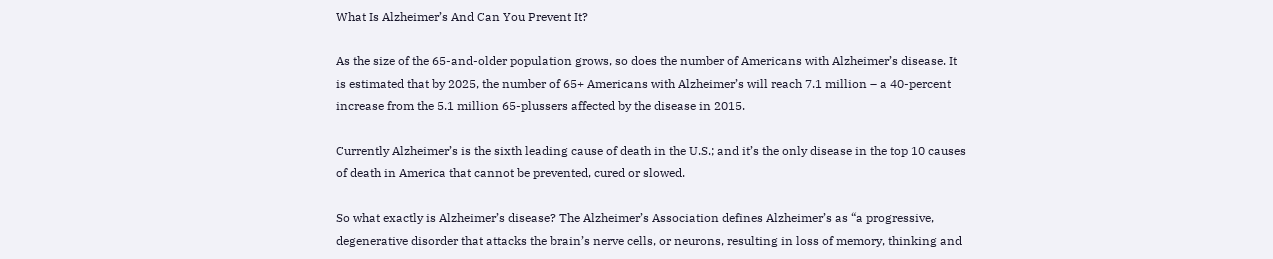What Is Alzheimer’s And Can You Prevent It?

As the size of the 65-and-older population grows, so does the number of Americans with Alzheimer’s disease. It is estimated that by 2025, the number of 65+ Americans with Alzheimer’s will reach 7.1 million – a 40-percent increase from the 5.1 million 65-plussers affected by the disease in 2015.

Currently Alzheimer’s is the sixth leading cause of death in the U.S.; and it’s the only disease in the top 10 causes of death in America that cannot be prevented, cured or slowed.

So what exactly is Alzheimer’s disease? The Alzheimer’s Association defines Alzheimer’s as “a progressive, degenerative disorder that attacks the brain’s nerve cells, or neurons, resulting in loss of memory, thinking and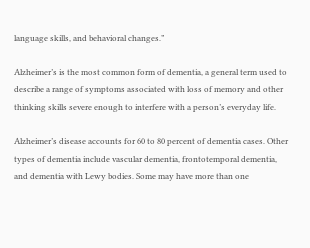language skills, and behavioral changes.”

Alzheimer’s is the most common form of dementia, a general term used to describe a range of symptoms associated with loss of memory and other thinking skills severe enough to interfere with a person’s everyday life.

Alzheimer’s disease accounts for 60 to 80 percent of dementia cases. Other types of dementia include vascular dementia, frontotemporal dementia, and dementia with Lewy bodies. Some may have more than one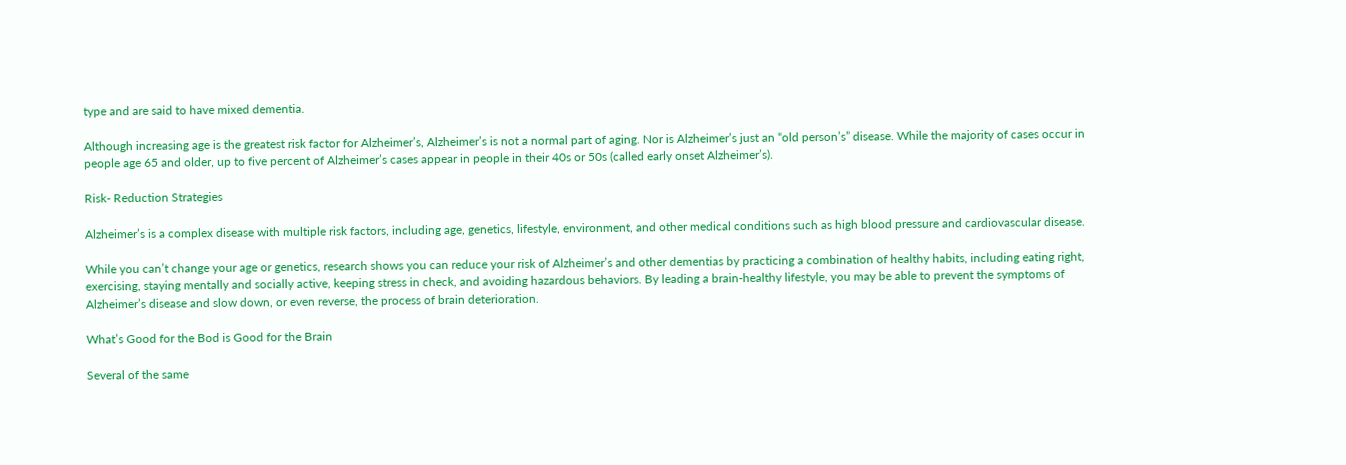type and are said to have mixed dementia.

Although increasing age is the greatest risk factor for Alzheimer’s, Alzheimer’s is not a normal part of aging. Nor is Alzheimer’s just an “old person’s” disease. While the majority of cases occur in people age 65 and older, up to five percent of Alzheimer’s cases appear in people in their 40s or 50s (called early onset Alzheimer’s).

Risk- Reduction Strategies

Alzheimer’s is a complex disease with multiple risk factors, including age, genetics, lifestyle, environment, and other medical conditions such as high blood pressure and cardiovascular disease.

While you can’t change your age or genetics, research shows you can reduce your risk of Alzheimer’s and other dementias by practicing a combination of healthy habits, including eating right, exercising, staying mentally and socially active, keeping stress in check, and avoiding hazardous behaviors. By leading a brain-healthy lifestyle, you may be able to prevent the symptoms of Alzheimer’s disease and slow down, or even reverse, the process of brain deterioration.

What’s Good for the Bod is Good for the Brain

Several of the same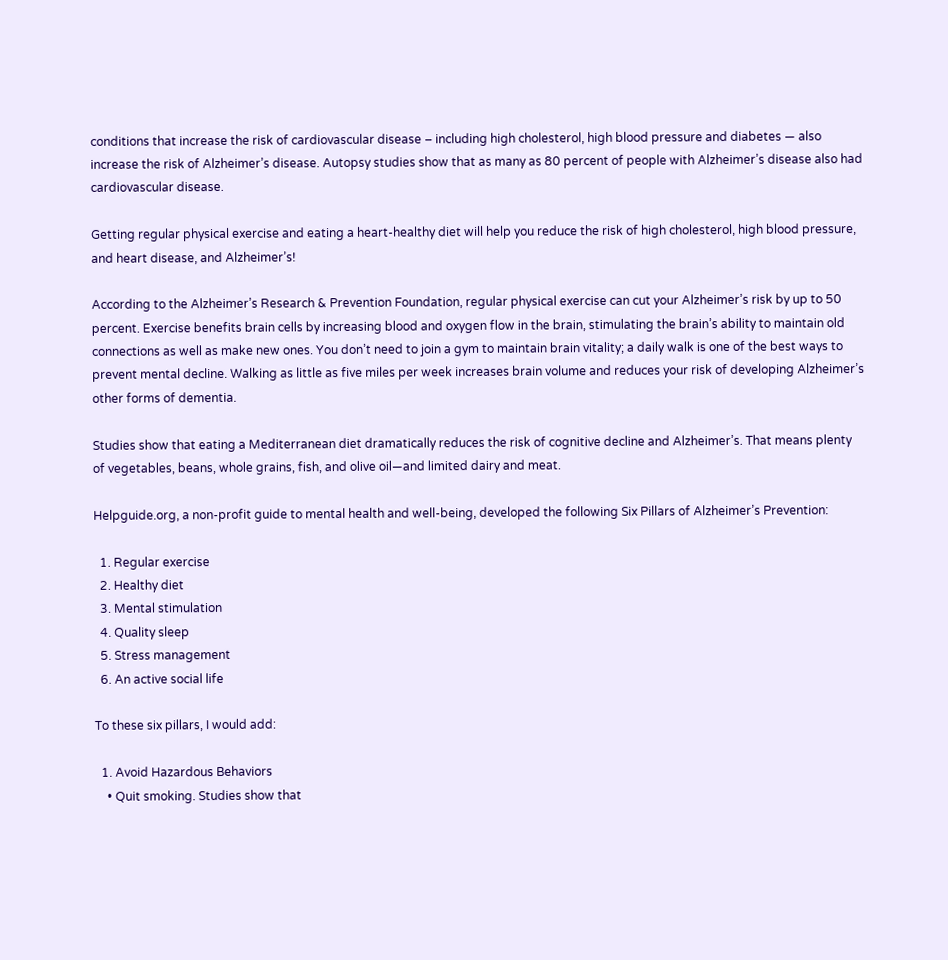conditions that increase the risk of cardiovascular disease – including high cholesterol, high blood pressure and diabetes — also increase the risk of Alzheimer’s disease. Autopsy studies show that as many as 80 percent of people with Alzheimer’s disease also had cardiovascular disease.

Getting regular physical exercise and eating a heart-healthy diet will help you reduce the risk of high cholesterol, high blood pressure, and heart disease, and Alzheimer’s!

According to the Alzheimer’s Research & Prevention Foundation, regular physical exercise can cut your Alzheimer’s risk by up to 50 percent. Exercise benefits brain cells by increasing blood and oxygen flow in the brain, stimulating the brain’s ability to maintain old connections as well as make new ones. You don’t need to join a gym to maintain brain vitality; a daily walk is one of the best ways to prevent mental decline. Walking as little as five miles per week increases brain volume and reduces your risk of developing Alzheimer’s other forms of dementia.

Studies show that eating a Mediterranean diet dramatically reduces the risk of cognitive decline and Alzheimer’s. That means plenty of vegetables, beans, whole grains, fish, and olive oil—and limited dairy and meat.

Helpguide.org, a non-profit guide to mental health and well-being, developed the following Six Pillars of Alzheimer’s Prevention:

  1. Regular exercise
  2. Healthy diet
  3. Mental stimulation
  4. Quality sleep
  5. Stress management
  6. An active social life

To these six pillars, I would add:

  1. Avoid Hazardous Behaviors
    • Quit smoking. Studies show that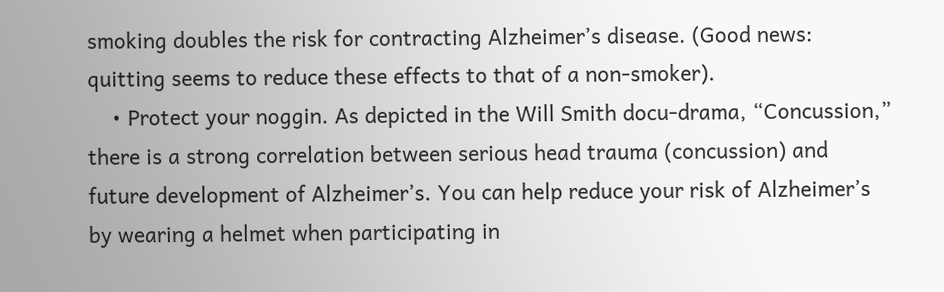smoking doubles the risk for contracting Alzheimer’s disease. (Good news: quitting seems to reduce these effects to that of a non-smoker).
    • Protect your noggin. As depicted in the Will Smith docu-drama, “Concussion,” there is a strong correlation between serious head trauma (concussion) and future development of Alzheimer’s. You can help reduce your risk of Alzheimer’s by wearing a helmet when participating in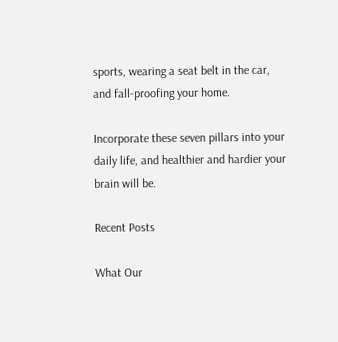sports, wearing a seat belt in the car, and fall-proofing your home.

Incorporate these seven pillars into your daily life, and healthier and hardier your brain will be.

Recent Posts

What Our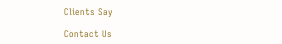Clients Say

Contact Us